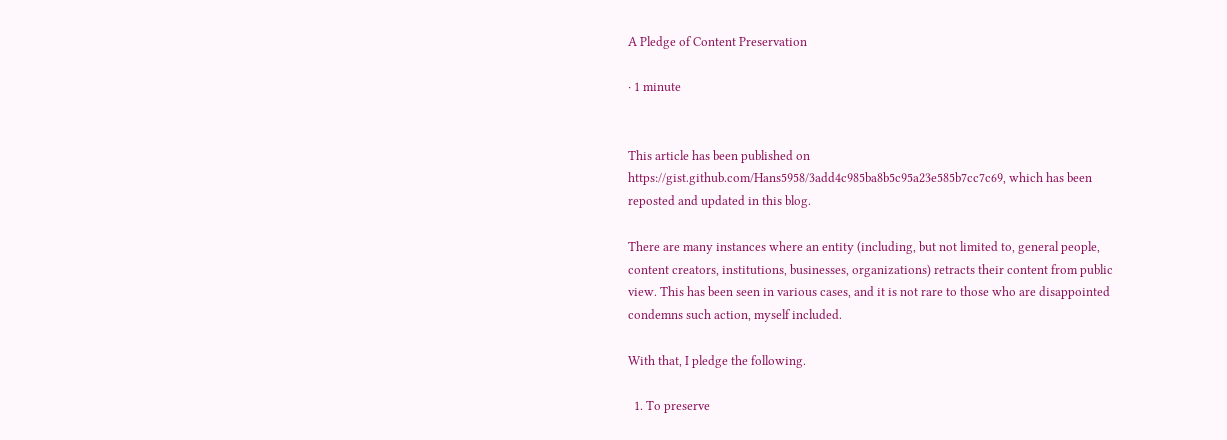A Pledge of Content Preservation

· 1 minute


This article has been published on https://gist.github.com/Hans5958/3add4c985ba8b5c95a23e585b7cc7c69, which has been reposted and updated in this blog.

There are many instances where an entity (including, but not limited to, general people, content creators, institutions, businesses, organizations) retracts their content from public view. This has been seen in various cases, and it is not rare to those who are disappointed condemns such action, myself included.

With that, I pledge the following.

  1. To preserve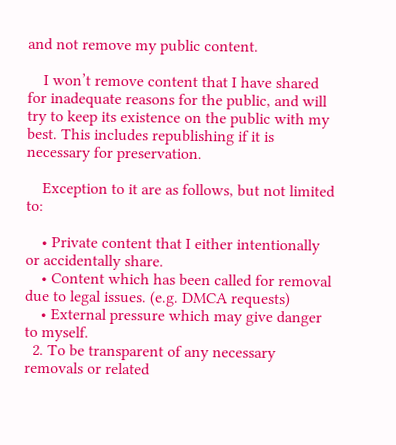and not remove my public content.

    I won’t remove content that I have shared for inadequate reasons for the public, and will try to keep its existence on the public with my best. This includes republishing if it is necessary for preservation.

    Exception to it are as follows, but not limited to:

    • Private content that I either intentionally or accidentally share.
    • Content which has been called for removal due to legal issues. (e.g. DMCA requests)
    • External pressure which may give danger to myself.
  2. To be transparent of any necessary removals or related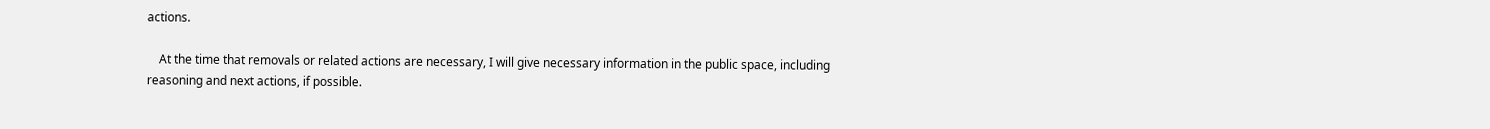actions.

    At the time that removals or related actions are necessary, I will give necessary information in the public space, including reasoning and next actions, if possible.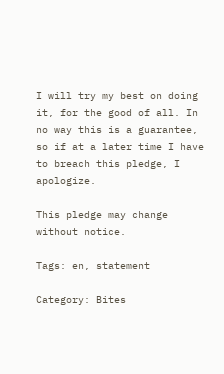I will try my best on doing it, for the good of all. In no way this is a guarantee, so if at a later time I have to breach this pledge, I apologize.

This pledge may change without notice.

Tags: en, statement

Category: Bites